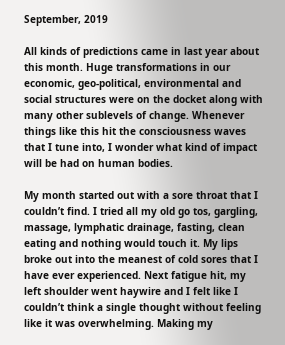September, 2019

All kinds of predictions came in last year about this month. Huge transformations in our economic, geo-political, environmental and social structures were on the docket along with many other sublevels of change. Whenever things like this hit the consciousness waves that I tune into, I wonder what kind of impact will be had on human bodies.

My month started out with a sore throat that I couldn’t find. I tried all my old go tos, gargling, massage, lymphatic drainage, fasting, clean eating and nothing would touch it. My lips broke out into the meanest of cold sores that I have ever experienced. Next fatigue hit, my left shoulder went haywire and I felt like I couldn’t think a single thought without feeling like it was overwhelming. Making my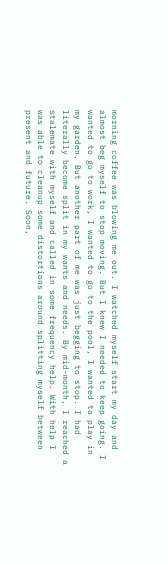morning coffee was blowing me out. I watched myself start my day and almost beg myself to stop moving. But I knew I needed to keep going. I wanted to go to work, I wanted to go to the pool, I wanted to play in my garden. But another part of me was just begging to stop. I had literally become split in my wants and needs. By mid-month, I reached a stalemate with myself and called in some frequency help. With help I was able to cleanup some distortions around splitting myself between present and future. Soon,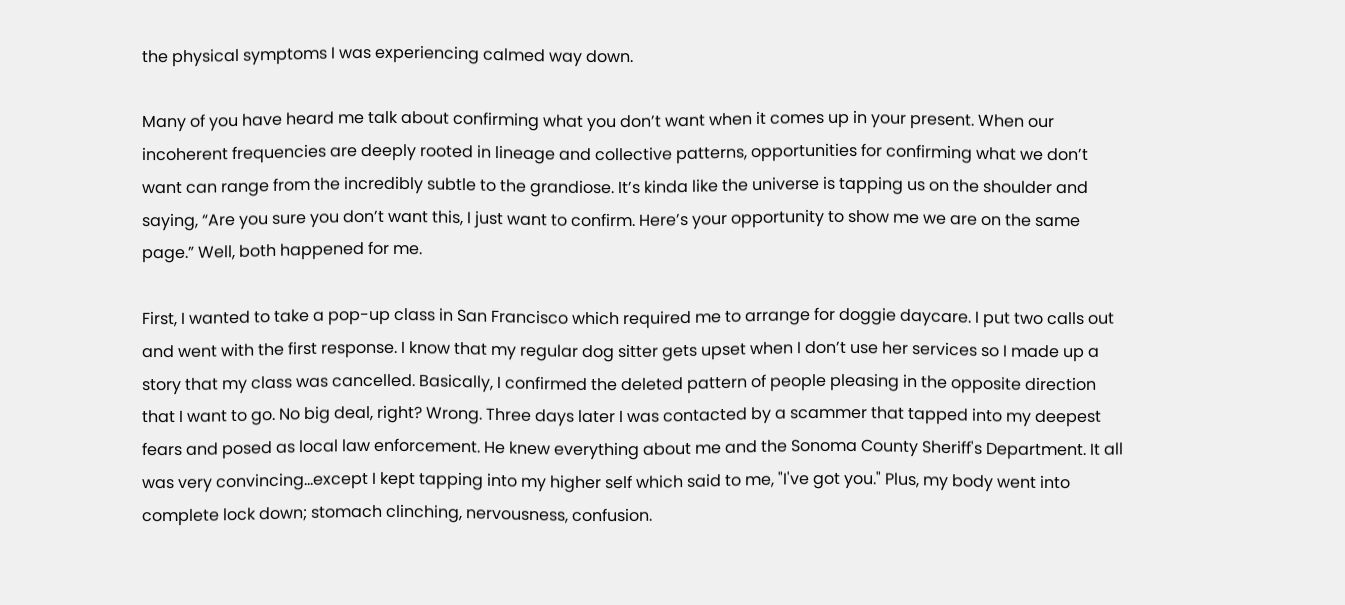the physical symptoms I was experiencing calmed way down.

Many of you have heard me talk about confirming what you don’t want when it comes up in your present. When our incoherent frequencies are deeply rooted in lineage and collective patterns, opportunities for confirming what we don’t want can range from the incredibly subtle to the grandiose. It’s kinda like the universe is tapping us on the shoulder and saying, “Are you sure you don’t want this, I just want to confirm. Here’s your opportunity to show me we are on the same page.” Well, both happened for me.

First, I wanted to take a pop-up class in San Francisco which required me to arrange for doggie daycare. I put two calls out and went with the first response. I know that my regular dog sitter gets upset when I don’t use her services so I made up a story that my class was cancelled. Basically, I confirmed the deleted pattern of people pleasing in the opposite direction that I want to go. No big deal, right? Wrong. Three days later I was contacted by a scammer that tapped into my deepest fears and posed as local law enforcement. He knew everything about me and the Sonoma County Sheriff's Department. It all was very convincing...except I kept tapping into my higher self which said to me, "I've got you." Plus, my body went into complete lock down; stomach clinching, nervousness, confusion.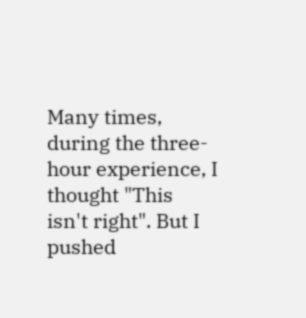Many times, during the three-hour experience, I thought "This isn't right". But I pushed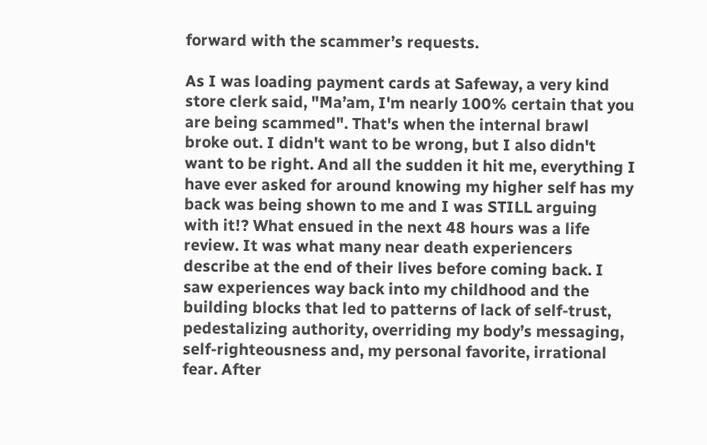forward with the scammer’s requests.

As I was loading payment cards at Safeway, a very kind store clerk said, "Ma’am, I'm nearly 100% certain that you are being scammed". That's when the internal brawl broke out. I didn't want to be wrong, but I also didn't want to be right. And all the sudden it hit me, everything I have ever asked for around knowing my higher self has my back was being shown to me and I was STILL arguing with it!? What ensued in the next 48 hours was a life review. It was what many near death experiencers describe at the end of their lives before coming back. I saw experiences way back into my childhood and the building blocks that led to patterns of lack of self-trust, pedestalizing authority, overriding my body’s messaging, self-righteousness and, my personal favorite, irrational fear. After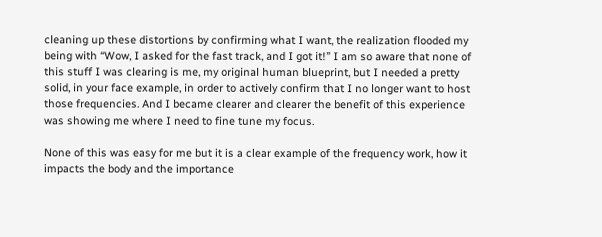cleaning up these distortions by confirming what I want, the realization flooded my being with “Wow, I asked for the fast track, and I got it!” I am so aware that none of this stuff I was clearing is me, my original human blueprint, but I needed a pretty solid, in your face example, in order to actively confirm that I no longer want to host those frequencies. And I became clearer and clearer the benefit of this experience was showing me where I need to fine tune my focus.

None of this was easy for me but it is a clear example of the frequency work, how it impacts the body and the importance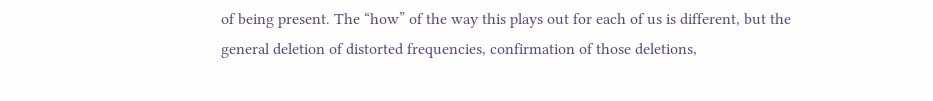of being present. The “how” of the way this plays out for each of us is different, but the general deletion of distorted frequencies, confirmation of those deletions,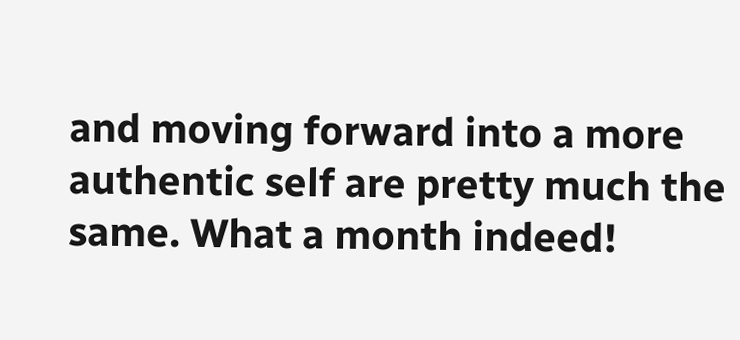and moving forward into a more authentic self are pretty much the same. What a month indeed!